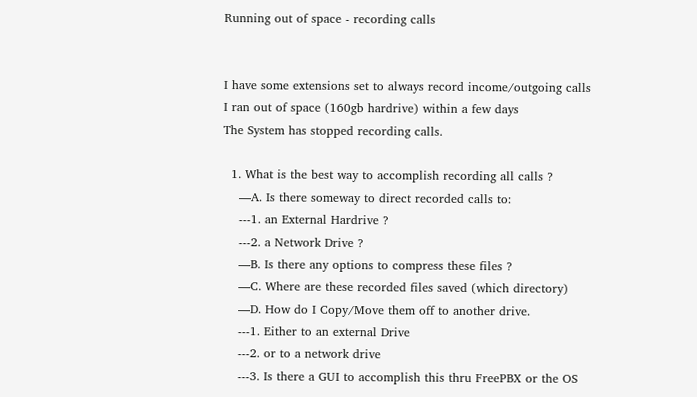Running out of space - recording calls


I have some extensions set to always record income/outgoing calls
I ran out of space (160gb hardrive) within a few days
The System has stopped recording calls.

  1. What is the best way to accomplish recording all calls ?
    —A. Is there someway to direct recorded calls to:
    ---1. an External Hardrive ?
    ---2. a Network Drive ?
    —B. Is there any options to compress these files ?
    —C. Where are these recorded files saved (which directory)
    —D. How do I Copy/Move them off to another drive.
    ---1. Either to an external Drive
    ---2. or to a network drive
    ---3. Is there a GUI to accomplish this thru FreePBX or the OS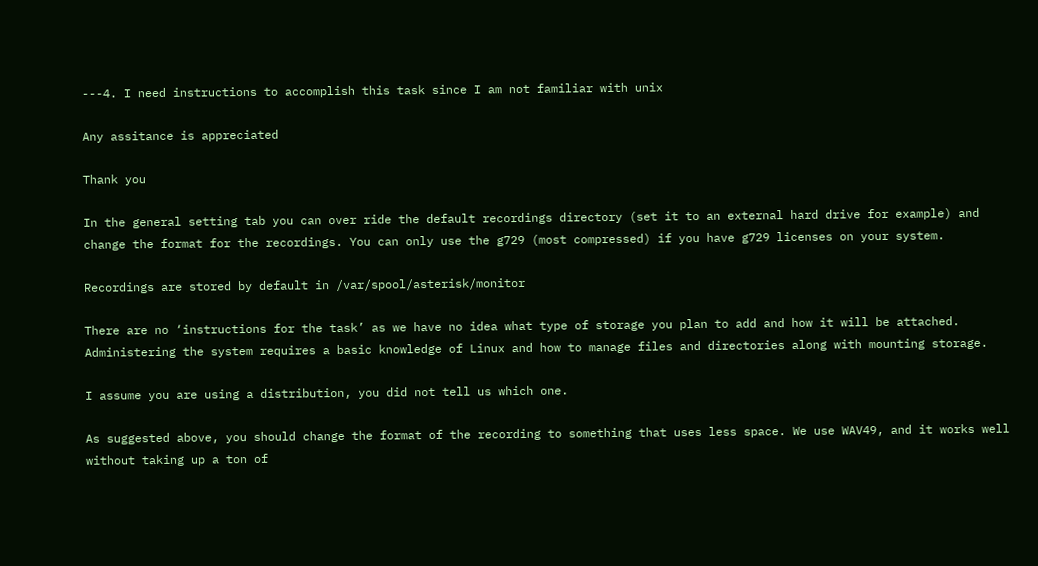---4. I need instructions to accomplish this task since I am not familiar with unix

Any assitance is appreciated

Thank you

In the general setting tab you can over ride the default recordings directory (set it to an external hard drive for example) and change the format for the recordings. You can only use the g729 (most compressed) if you have g729 licenses on your system.

Recordings are stored by default in /var/spool/asterisk/monitor

There are no ‘instructions for the task’ as we have no idea what type of storage you plan to add and how it will be attached. Administering the system requires a basic knowledge of Linux and how to manage files and directories along with mounting storage.

I assume you are using a distribution, you did not tell us which one.

As suggested above, you should change the format of the recording to something that uses less space. We use WAV49, and it works well without taking up a ton of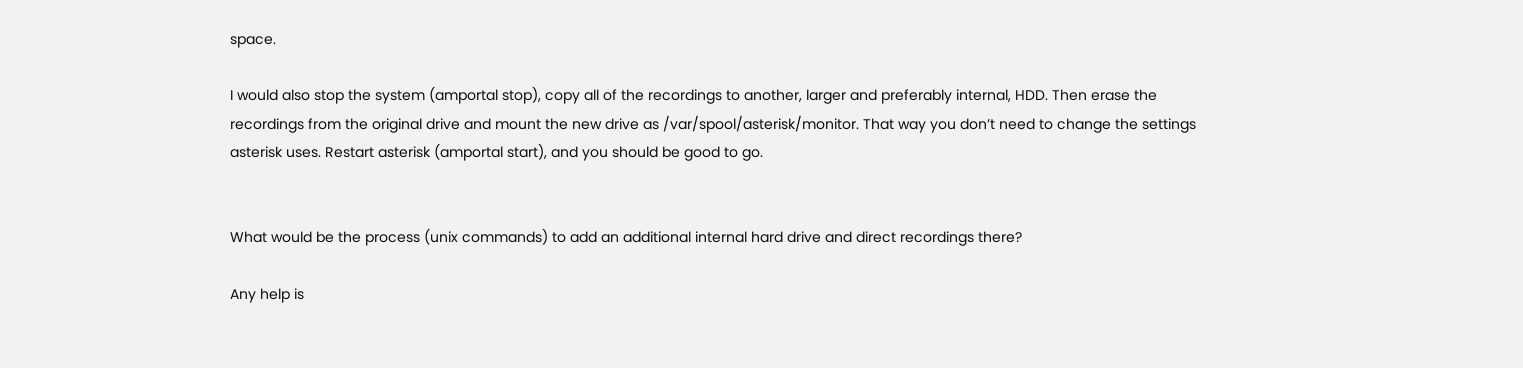space.

I would also stop the system (amportal stop), copy all of the recordings to another, larger and preferably internal, HDD. Then erase the recordings from the original drive and mount the new drive as /var/spool/asterisk/monitor. That way you don’t need to change the settings asterisk uses. Restart asterisk (amportal start), and you should be good to go.


What would be the process (unix commands) to add an additional internal hard drive and direct recordings there?

Any help is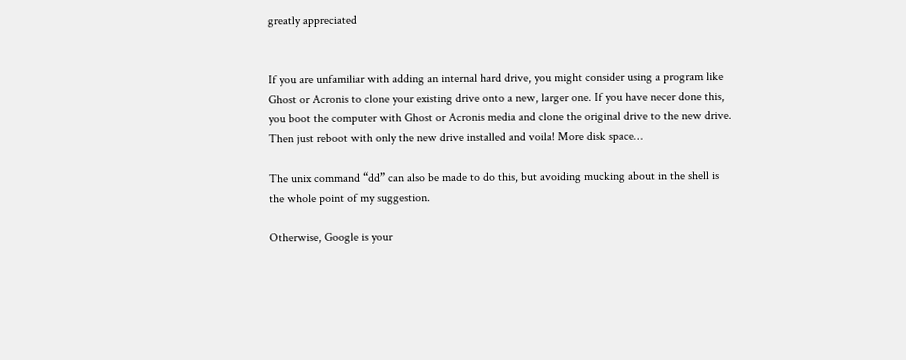greatly appreciated


If you are unfamiliar with adding an internal hard drive, you might consider using a program like Ghost or Acronis to clone your existing drive onto a new, larger one. If you have necer done this, you boot the computer with Ghost or Acronis media and clone the original drive to the new drive. Then just reboot with only the new drive installed and voila! More disk space…

The unix command “dd” can also be made to do this, but avoiding mucking about in the shell is the whole point of my suggestion.

Otherwise, Google is your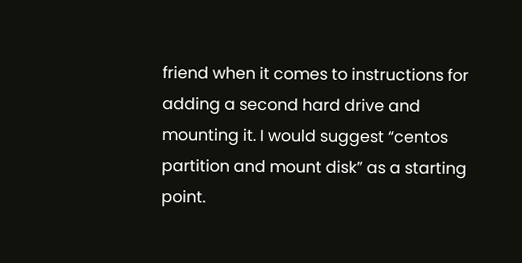friend when it comes to instructions for adding a second hard drive and mounting it. I would suggest “centos partition and mount disk” as a starting point.